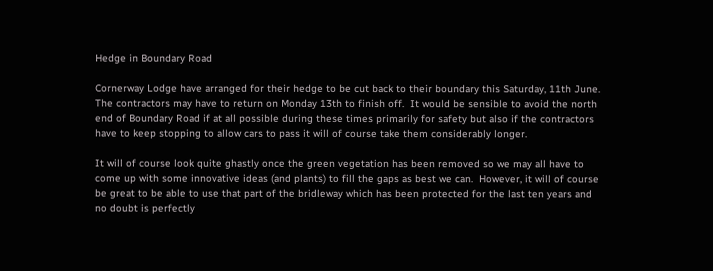Hedge in Boundary Road

Cornerway Lodge have arranged for their hedge to be cut back to their boundary this Saturday, 11th June.  The contractors may have to return on Monday 13th to finish off.  It would be sensible to avoid the north end of Boundary Road if at all possible during these times primarily for safety but also if the contractors have to keep stopping to allow cars to pass it will of course take them considerably longer.

It will of course look quite ghastly once the green vegetation has been removed so we may all have to come up with some innovative ideas (and plants) to fill the gaps as best we can.  However, it will of course be great to be able to use that part of the bridleway which has been protected for the last ten years and no doubt is perfectly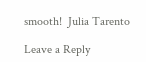smooth!  Julia Tarento

Leave a Reply